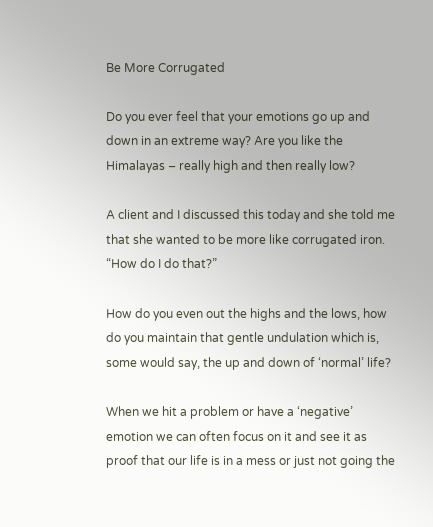Be More Corrugated

Do you ever feel that your emotions go up and down in an extreme way? Are you like the Himalayas – really high and then really low?

A client and I discussed this today and she told me that she wanted to be more like corrugated iron. “How do I do that?”

How do you even out the highs and the lows, how do you maintain that gentle undulation which is, some would say, the up and down of ‘normal’ life?

When we hit a problem or have a ‘negative’ emotion we can often focus on it and see it as proof that our life is in a mess or just not going the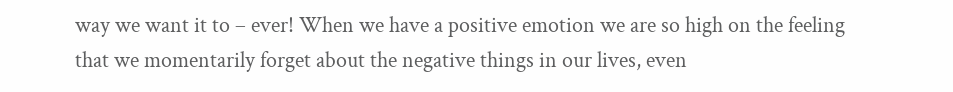way we want it to – ever! When we have a positive emotion we are so high on the feeling that we momentarily forget about the negative things in our lives, even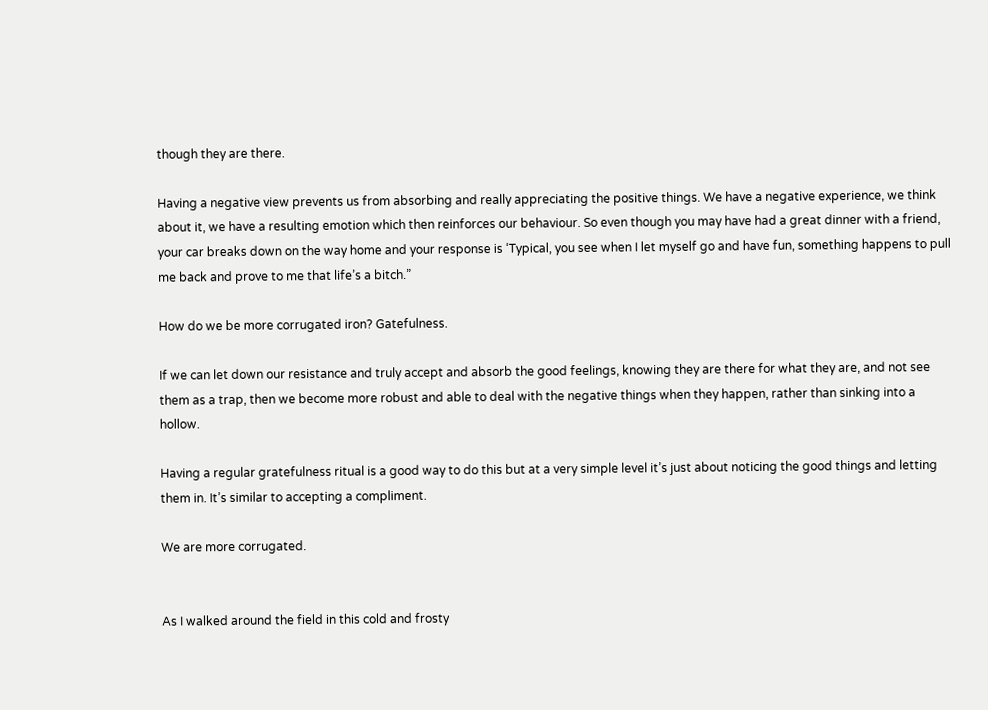though they are there.

Having a negative view prevents us from absorbing and really appreciating the positive things. We have a negative experience, we think about it, we have a resulting emotion which then reinforces our behaviour. So even though you may have had a great dinner with a friend, your car breaks down on the way home and your response is ‘Typical, you see when I let myself go and have fun, something happens to pull me back and prove to me that life’s a bitch.”

How do we be more corrugated iron? Gatefulness.

If we can let down our resistance and truly accept and absorb the good feelings, knowing they are there for what they are, and not see them as a trap, then we become more robust and able to deal with the negative things when they happen, rather than sinking into a hollow.

Having a regular gratefulness ritual is a good way to do this but at a very simple level it’s just about noticing the good things and letting them in. It’s similar to accepting a compliment.

We are more corrugated.


As I walked around the field in this cold and frosty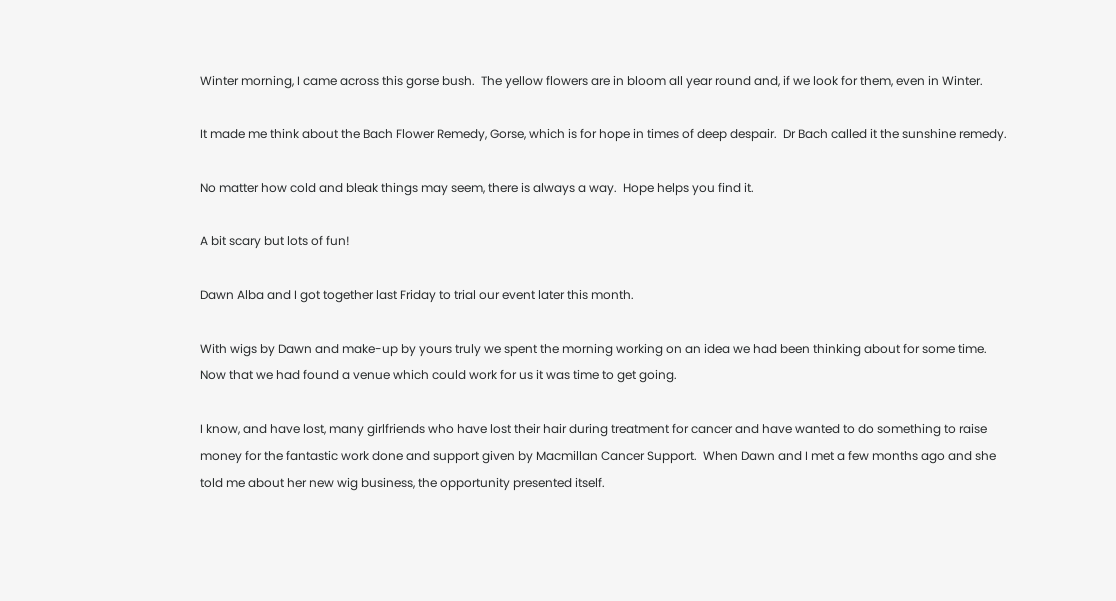Winter morning, I came across this gorse bush.  The yellow flowers are in bloom all year round and, if we look for them, even in Winter.

It made me think about the Bach Flower Remedy, Gorse, which is for hope in times of deep despair.  Dr Bach called it the sunshine remedy.

No matter how cold and bleak things may seem, there is always a way.  Hope helps you find it.

A bit scary but lots of fun!

Dawn Alba and I got together last Friday to trial our event later this month.

With wigs by Dawn and make-up by yours truly we spent the morning working on an idea we had been thinking about for some time.  Now that we had found a venue which could work for us it was time to get going.

I know, and have lost, many girlfriends who have lost their hair during treatment for cancer and have wanted to do something to raise money for the fantastic work done and support given by Macmillan Cancer Support.  When Dawn and I met a few months ago and she told me about her new wig business, the opportunity presented itself.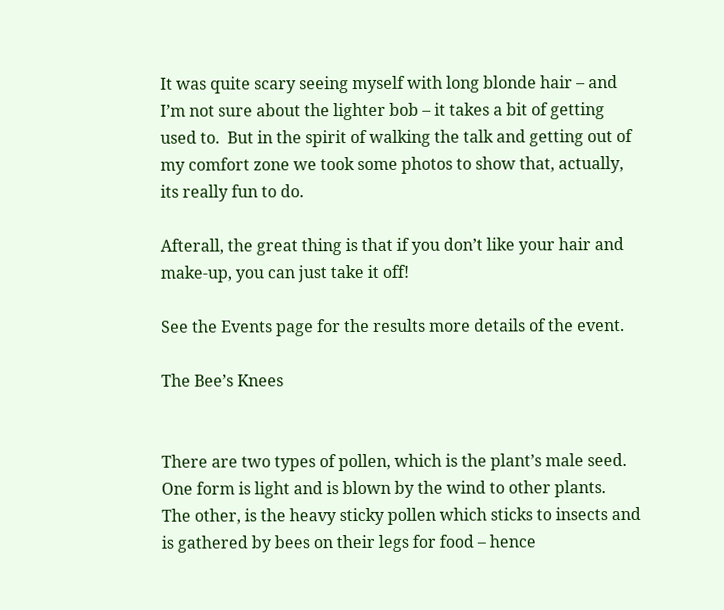It was quite scary seeing myself with long blonde hair – and I’m not sure about the lighter bob – it takes a bit of getting used to.  But in the spirit of walking the talk and getting out of my comfort zone we took some photos to show that, actually, its really fun to do.

Afterall, the great thing is that if you don’t like your hair and make-up, you can just take it off!

See the Events page for the results more details of the event.

The Bee’s Knees


There are two types of pollen, which is the plant’s male seed.  One form is light and is blown by the wind to other plants.  The other, is the heavy sticky pollen which sticks to insects and is gathered by bees on their legs for food – hence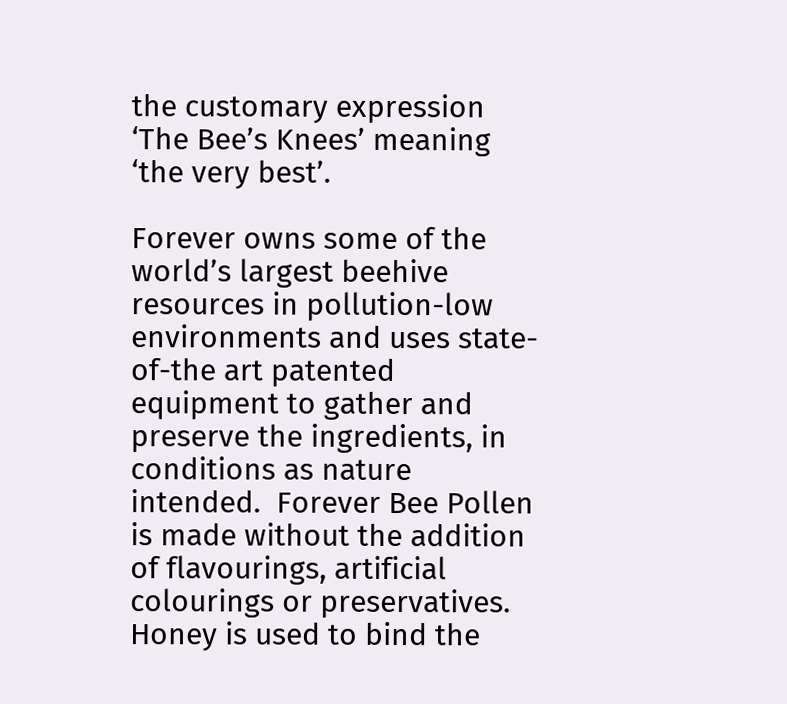the customary expression ‘The Bee’s Knees’ meaning ‘the very best’.

Forever owns some of the world’s largest beehive resources in pollution-low environments and uses state-of-the art patented equipment to gather and preserve the ingredients, in conditions as nature intended.  Forever Bee Pollen is made without the addition of flavourings, artificial colourings or preservatives.  Honey is used to bind the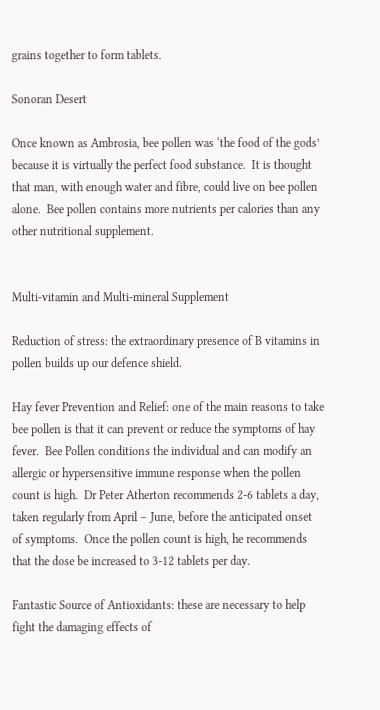grains together to form tablets.

Sonoran Desert

Once known as Ambrosia, bee pollen was ‘the food of the gods’ because it is virtually the perfect food substance.  It is thought that man, with enough water and fibre, could live on bee pollen alone.  Bee pollen contains more nutrients per calories than any other nutritional supplement.


Multi-vitamin and Multi-mineral Supplement

Reduction of stress: the extraordinary presence of B vitamins in pollen builds up our defence shield.

Hay fever Prevention and Relief: one of the main reasons to take bee pollen is that it can prevent or reduce the symptoms of hay fever.  Bee Pollen conditions the individual and can modify an allergic or hypersensitive immune response when the pollen count is high.  Dr Peter Atherton recommends 2-6 tablets a day, taken regularly from April – June, before the anticipated onset of symptoms.  Once the pollen count is high, he recommends that the dose be increased to 3-12 tablets per day.

Fantastic Source of Antioxidants: these are necessary to help fight the damaging effects of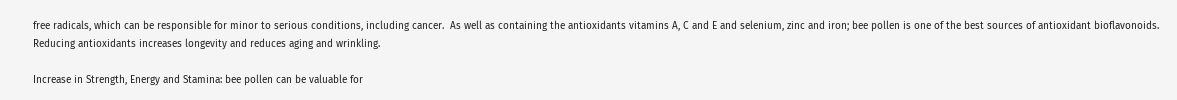free radicals, which can be responsible for minor to serious conditions, including cancer.  As well as containing the antioxidants vitamins A, C and E and selenium, zinc and iron; bee pollen is one of the best sources of antioxidant bioflavonoids.  Reducing antioxidants increases longevity and reduces aging and wrinkling.

Increase in Strength, Energy and Stamina: bee pollen can be valuable for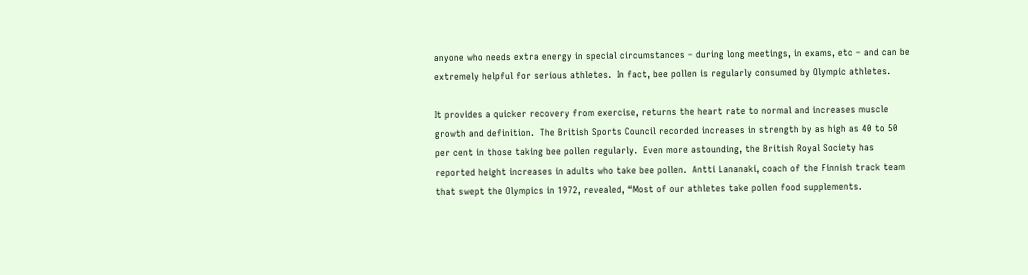anyone who needs extra energy in special circumstances – during long meetings, in exams, etc – and can be extremely helpful for serious athletes.  In fact, bee pollen is regularly consumed by Olympic athletes.

It provides a quicker recovery from exercise, returns the heart rate to normal and increases muscle growth and definition.  The British Sports Council recorded increases in strength by as high as 40 to 50 per cent in those taking bee pollen regularly.  Even more astounding, the British Royal Society has reported height increases in adults who take bee pollen.  Antti Lananaki, coach of the Finnish track team that swept the Olympics in 1972, revealed, “Most of our athletes take pollen food supplements.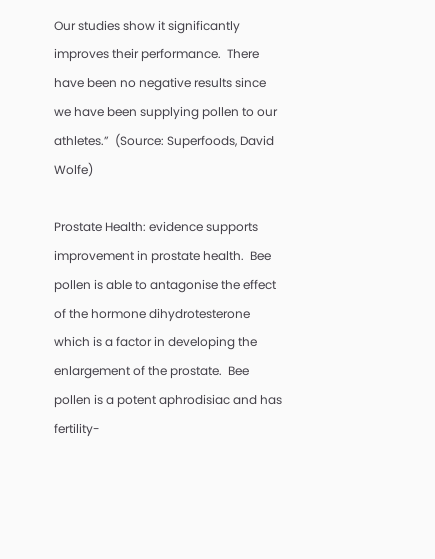Our studies show it significantly improves their performance.  There have been no negative results since we have been supplying pollen to our athletes.”  (Source: Superfoods, David Wolfe)

Prostate Health: evidence supports improvement in prostate health.  Bee pollen is able to antagonise the effect of the hormone dihydrotesterone which is a factor in developing the enlargement of the prostate.  Bee pollen is a potent aphrodisiac and has fertility-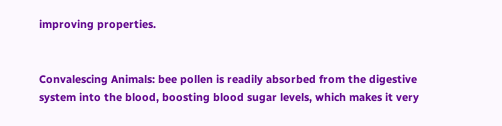improving properties.


Convalescing Animals: bee pollen is readily absorbed from the digestive system into the blood, boosting blood sugar levels, which makes it very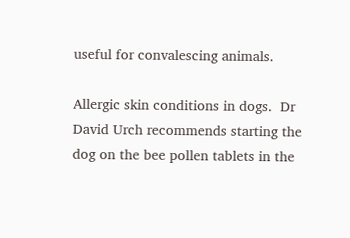useful for convalescing animals.

Allergic skin conditions in dogs.  Dr David Urch recommends starting the dog on the bee pollen tablets in the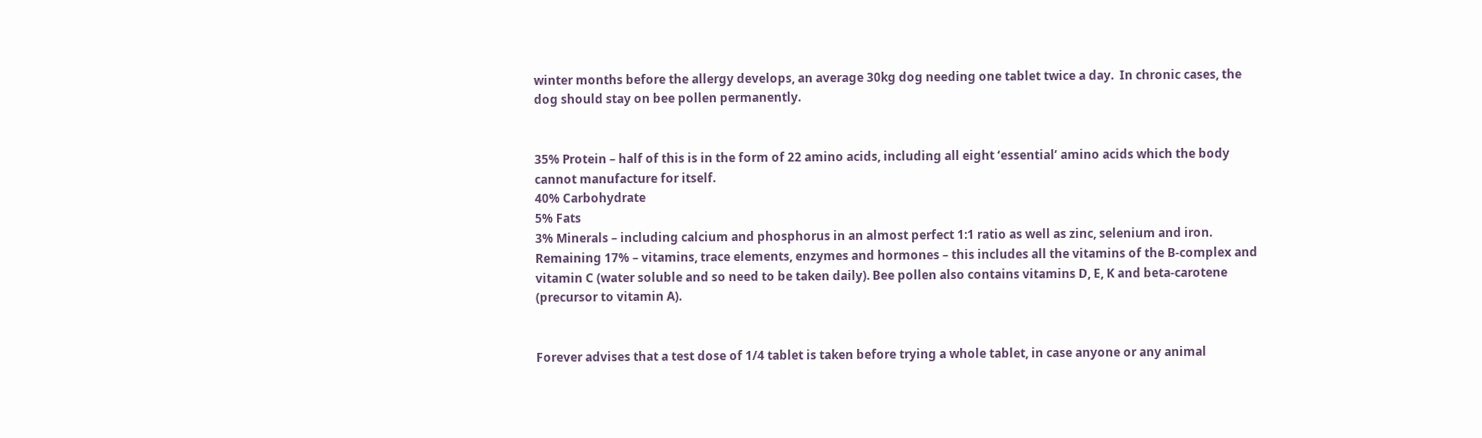winter months before the allergy develops, an average 30kg dog needing one tablet twice a day.  In chronic cases, the dog should stay on bee pollen permanently.


35% Protein – half of this is in the form of 22 amino acids, including all eight ‘essential’ amino acids which the body cannot manufacture for itself.
40% Carbohydrate
5% Fats
3% Minerals – including calcium and phosphorus in an almost perfect 1:1 ratio as well as zinc, selenium and iron.
Remaining 17% – vitamins, trace elements, enzymes and hormones – this includes all the vitamins of the B-complex and vitamin C (water soluble and so need to be taken daily). Bee pollen also contains vitamins D, E, K and beta-carotene (precursor to vitamin A).


Forever advises that a test dose of 1/4 tablet is taken before trying a whole tablet, in case anyone or any animal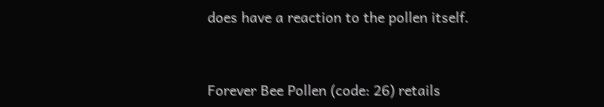does have a reaction to the pollen itself.



Forever Bee Pollen (code: 26) retails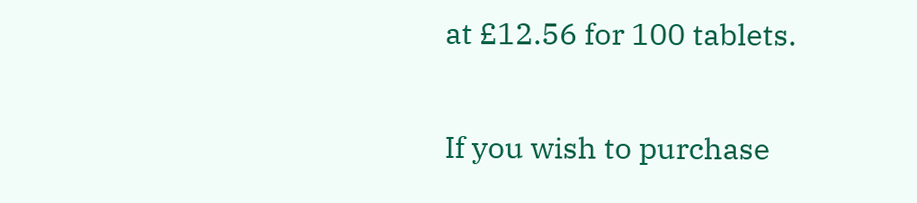at £12.56 for 100 tablets.

If you wish to purchase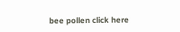bee pollen click here